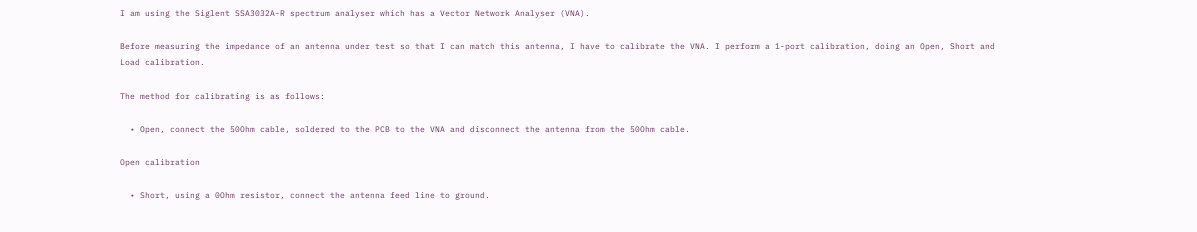I am using the Siglent SSA3032A-R spectrum analyser which has a Vector Network Analyser (VNA).

Before measuring the impedance of an antenna under test so that I can match this antenna, I have to calibrate the VNA. I perform a 1-port calibration, doing an Open, Short and Load calibration.

The method for calibrating is as follows:

  • Open, connect the 50Ohm cable, soldered to the PCB to the VNA and disconnect the antenna from the 50Ohm cable.

Open calibration

  • Short, using a 0Ohm resistor, connect the antenna feed line to ground.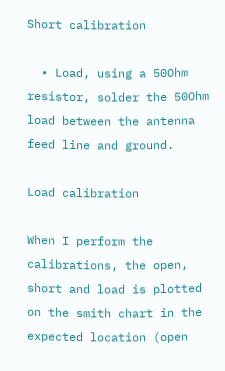Short calibration

  • Load, using a 50Ohm resistor, solder the 50Ohm load between the antenna feed line and ground.

Load calibration

When I perform the calibrations, the open, short and load is plotted on the smith chart in the expected location (open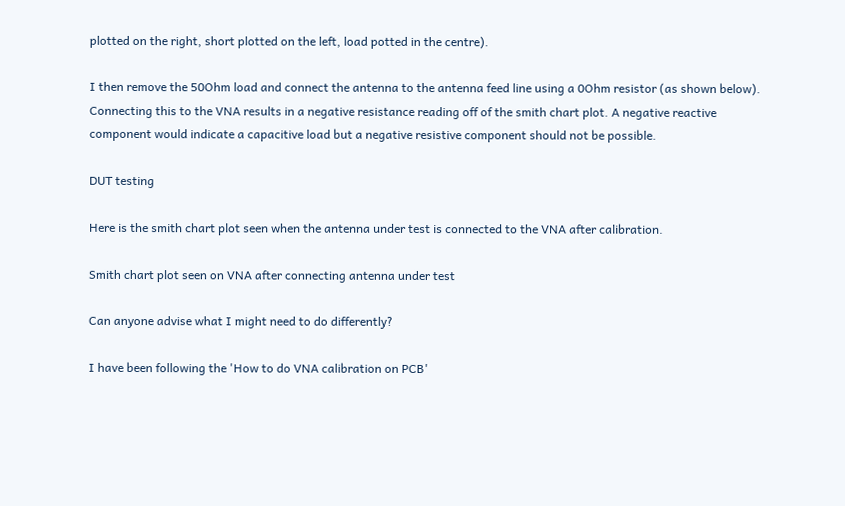plotted on the right, short plotted on the left, load potted in the centre).

I then remove the 50Ohm load and connect the antenna to the antenna feed line using a 0Ohm resistor (as shown below). Connecting this to the VNA results in a negative resistance reading off of the smith chart plot. A negative reactive component would indicate a capacitive load but a negative resistive component should not be possible.

DUT testing

Here is the smith chart plot seen when the antenna under test is connected to the VNA after calibration.

Smith chart plot seen on VNA after connecting antenna under test

Can anyone advise what I might need to do differently?

I have been following the 'How to do VNA calibration on PCB'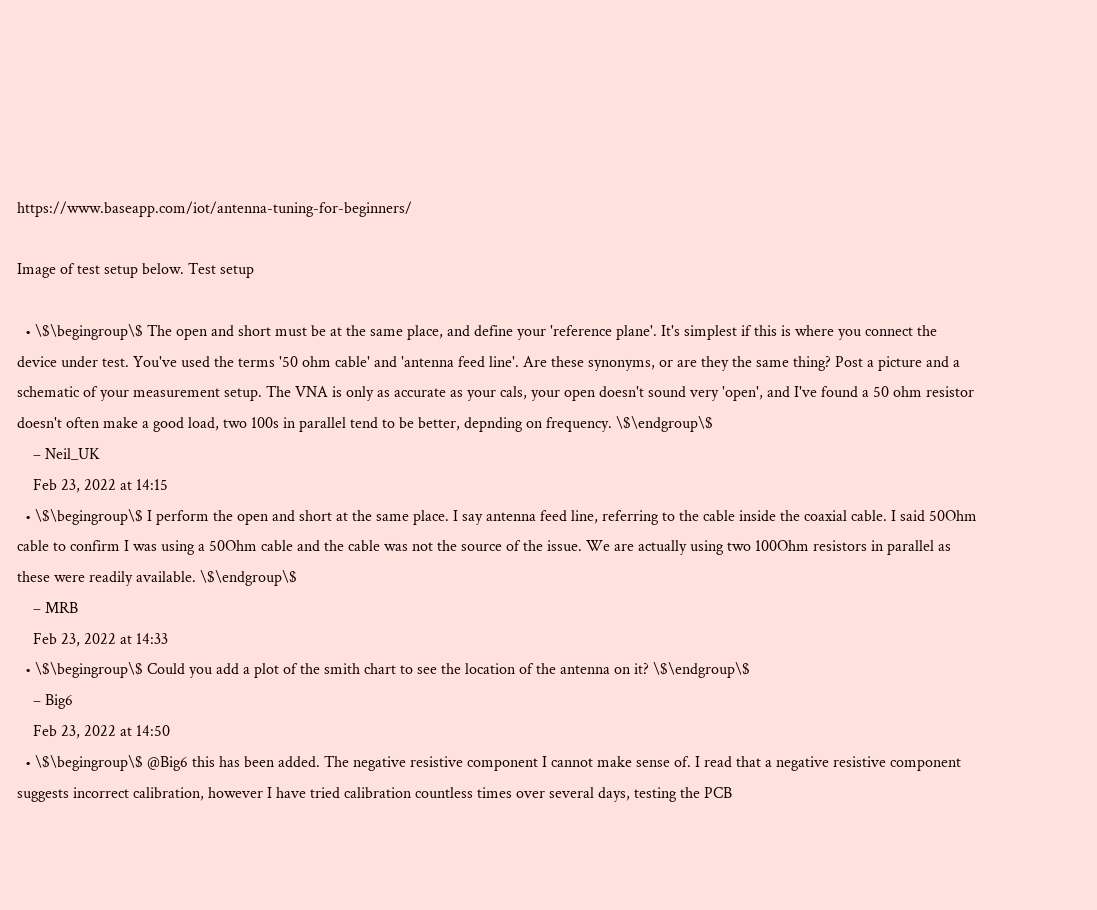https://www.baseapp.com/iot/antenna-tuning-for-beginners/

Image of test setup below. Test setup

  • \$\begingroup\$ The open and short must be at the same place, and define your 'reference plane'. It's simplest if this is where you connect the device under test. You've used the terms '50 ohm cable' and 'antenna feed line'. Are these synonyms, or are they the same thing? Post a picture and a schematic of your measurement setup. The VNA is only as accurate as your cals, your open doesn't sound very 'open', and I've found a 50 ohm resistor doesn't often make a good load, two 100s in parallel tend to be better, depnding on frequency. \$\endgroup\$
    – Neil_UK
    Feb 23, 2022 at 14:15
  • \$\begingroup\$ I perform the open and short at the same place. I say antenna feed line, referring to the cable inside the coaxial cable. I said 50Ohm cable to confirm I was using a 50Ohm cable and the cable was not the source of the issue. We are actually using two 100Ohm resistors in parallel as these were readily available. \$\endgroup\$
    – MRB
    Feb 23, 2022 at 14:33
  • \$\begingroup\$ Could you add a plot of the smith chart to see the location of the antenna on it? \$\endgroup\$
    – Big6
    Feb 23, 2022 at 14:50
  • \$\begingroup\$ @Big6 this has been added. The negative resistive component I cannot make sense of. I read that a negative resistive component suggests incorrect calibration, however I have tried calibration countless times over several days, testing the PCB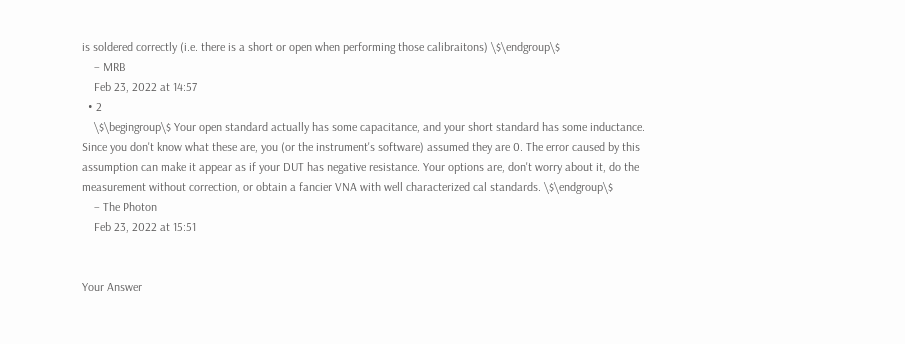is soldered correctly (i.e. there is a short or open when performing those calibraitons) \$\endgroup\$
    – MRB
    Feb 23, 2022 at 14:57
  • 2
    \$\begingroup\$ Your open standard actually has some capacitance, and your short standard has some inductance. Since you don't know what these are, you (or the instrument's software) assumed they are 0. The error caused by this assumption can make it appear as if your DUT has negative resistance. Your options are, don't worry about it, do the measurement without correction, or obtain a fancier VNA with well characterized cal standards. \$\endgroup\$
    – The Photon
    Feb 23, 2022 at 15:51


Your Answer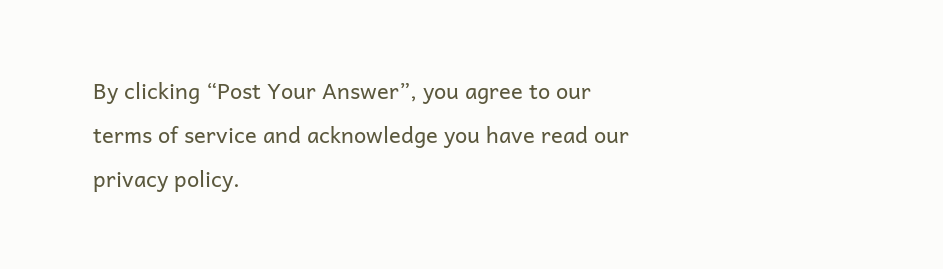By clicking “Post Your Answer”, you agree to our terms of service and acknowledge you have read our privacy policy.